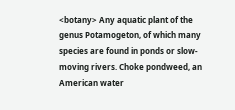<botany> Any aquatic plant of the genus Potamogeton, of which many species are found in ponds or slow-moving rivers. Choke pondweed, an American water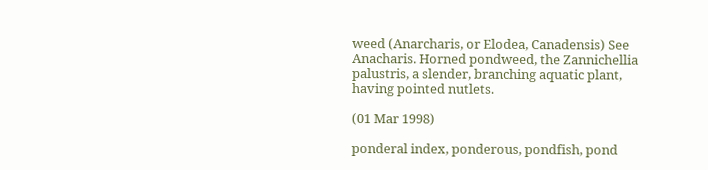weed (Anarcharis, or Elodea, Canadensis) See Anacharis. Horned pondweed, the Zannichellia palustris, a slender, branching aquatic plant, having pointed nutlets.

(01 Mar 1998)

ponderal index, ponderous, pondfish, pond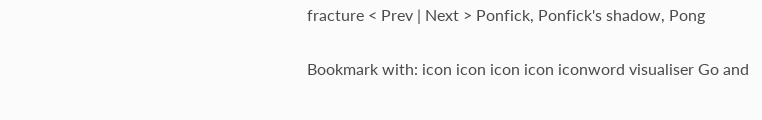fracture < Prev | Next > Ponfick, Ponfick's shadow, Pong

Bookmark with: icon icon icon icon iconword visualiser Go and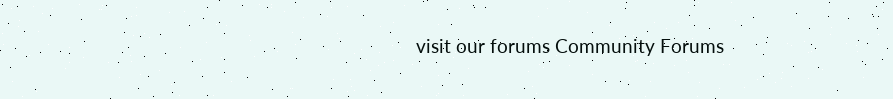visit our forums Community Forums